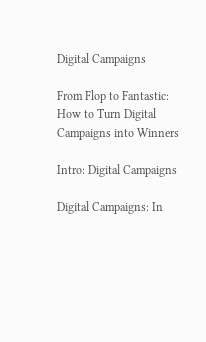Digital Campaigns

From Flop to Fantastic: How to Turn Digital Campaigns into Winners

Intro: Digital Campaigns

Digital Campaigns: In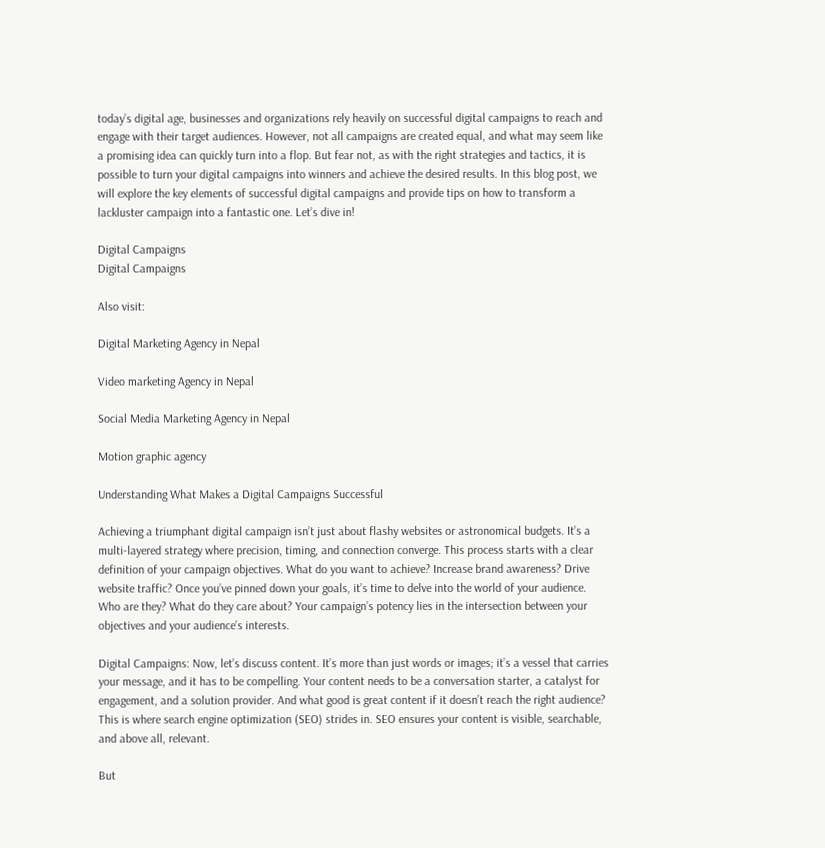today’s digital age, businesses and organizations rely heavily on successful digital campaigns to reach and engage with their target audiences. However, not all campaigns are created equal, and what may seem like a promising idea can quickly turn into a flop. But fear not, as with the right strategies and tactics, it is possible to turn your digital campaigns into winners and achieve the desired results. In this blog post, we will explore the key elements of successful digital campaigns and provide tips on how to transform a lackluster campaign into a fantastic one. Let’s dive in!

Digital Campaigns
Digital Campaigns

Also visit:

Digital Marketing Agency in Nepal

Video marketing Agency in Nepal

Social Media Marketing Agency in Nepal

Motion graphic agency

Understanding What Makes a Digital Campaigns Successful

Achieving a triumphant digital campaign isn’t just about flashy websites or astronomical budgets. It’s a multi-layered strategy where precision, timing, and connection converge. This process starts with a clear definition of your campaign objectives. What do you want to achieve? Increase brand awareness? Drive website traffic? Once you’ve pinned down your goals, it’s time to delve into the world of your audience. Who are they? What do they care about? Your campaign’s potency lies in the intersection between your objectives and your audience’s interests.

Digital Campaigns: Now, let’s discuss content. It’s more than just words or images; it’s a vessel that carries your message, and it has to be compelling. Your content needs to be a conversation starter, a catalyst for engagement, and a solution provider. And what good is great content if it doesn’t reach the right audience? This is where search engine optimization (SEO) strides in. SEO ensures your content is visible, searchable, and above all, relevant.

But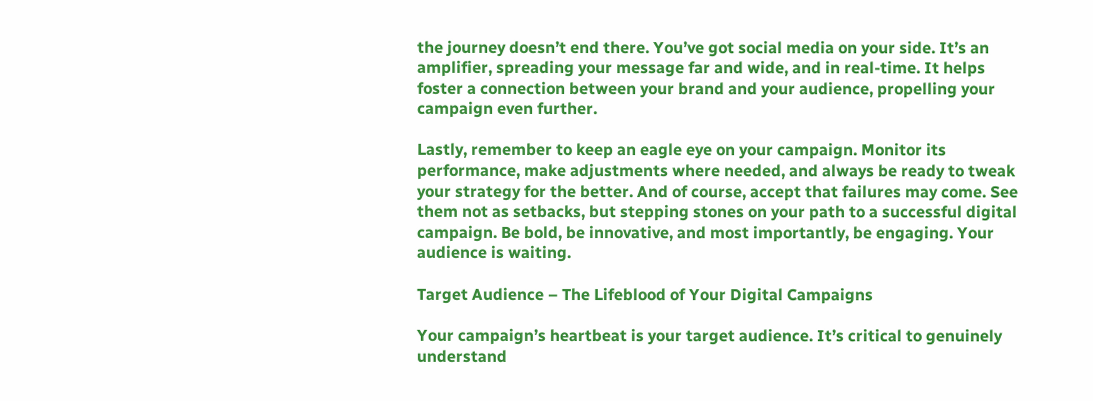the journey doesn’t end there. You’ve got social media on your side. It’s an amplifier, spreading your message far and wide, and in real-time. It helps foster a connection between your brand and your audience, propelling your campaign even further.

Lastly, remember to keep an eagle eye on your campaign. Monitor its performance, make adjustments where needed, and always be ready to tweak your strategy for the better. And of course, accept that failures may come. See them not as setbacks, but stepping stones on your path to a successful digital campaign. Be bold, be innovative, and most importantly, be engaging. Your audience is waiting.

Target Audience – The Lifeblood of Your Digital Campaigns

Your campaign’s heartbeat is your target audience. It’s critical to genuinely understand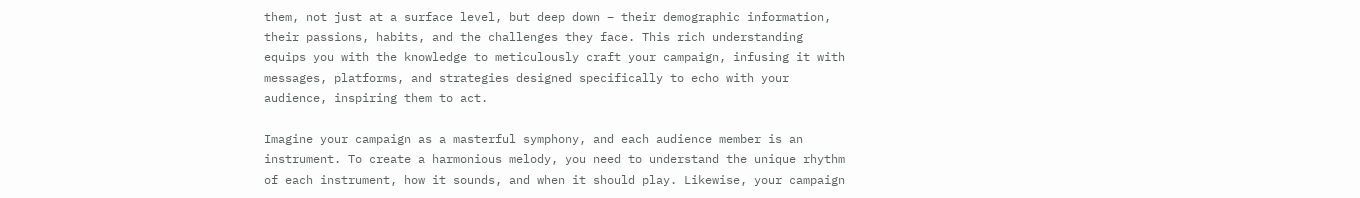them, not just at a surface level, but deep down – their demographic information, their passions, habits, and the challenges they face. This rich understanding equips you with the knowledge to meticulously craft your campaign, infusing it with messages, platforms, and strategies designed specifically to echo with your audience, inspiring them to act.

Imagine your campaign as a masterful symphony, and each audience member is an instrument. To create a harmonious melody, you need to understand the unique rhythm of each instrument, how it sounds, and when it should play. Likewise, your campaign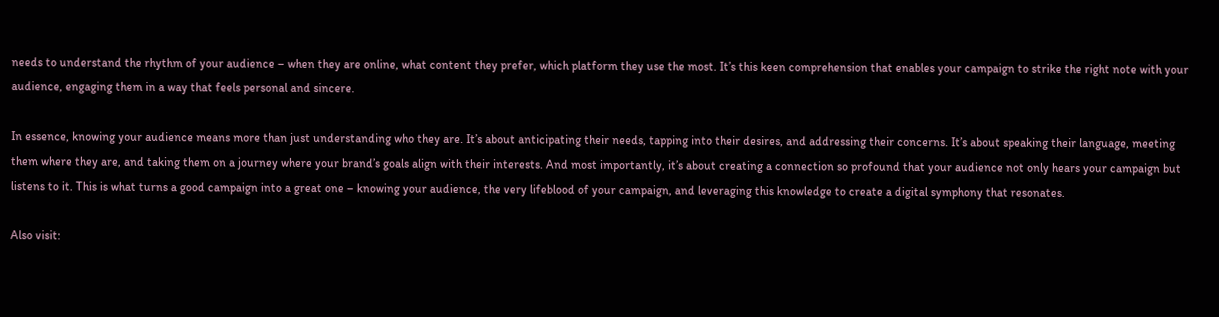needs to understand the rhythm of your audience – when they are online, what content they prefer, which platform they use the most. It’s this keen comprehension that enables your campaign to strike the right note with your audience, engaging them in a way that feels personal and sincere.

In essence, knowing your audience means more than just understanding who they are. It’s about anticipating their needs, tapping into their desires, and addressing their concerns. It’s about speaking their language, meeting them where they are, and taking them on a journey where your brand’s goals align with their interests. And most importantly, it’s about creating a connection so profound that your audience not only hears your campaign but listens to it. This is what turns a good campaign into a great one – knowing your audience, the very lifeblood of your campaign, and leveraging this knowledge to create a digital symphony that resonates.

Also visit: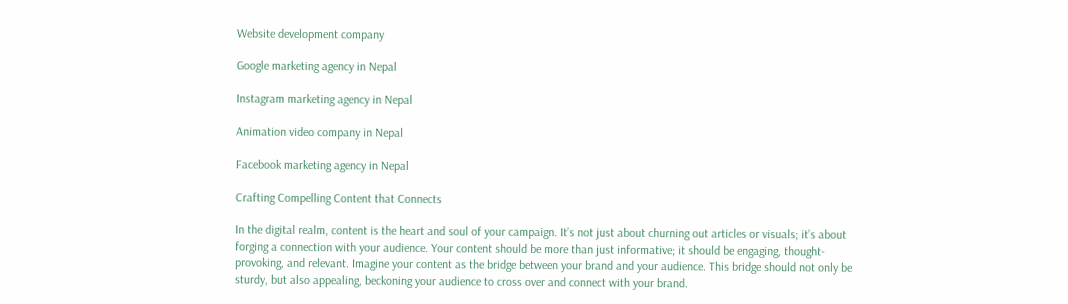Website development company

Google marketing agency in Nepal

Instagram marketing agency in Nepal

Animation video company in Nepal

Facebook marketing agency in Nepal

Crafting Compelling Content that Connects

In the digital realm, content is the heart and soul of your campaign. It’s not just about churning out articles or visuals; it’s about forging a connection with your audience. Your content should be more than just informative; it should be engaging, thought-provoking, and relevant. Imagine your content as the bridge between your brand and your audience. This bridge should not only be sturdy, but also appealing, beckoning your audience to cross over and connect with your brand.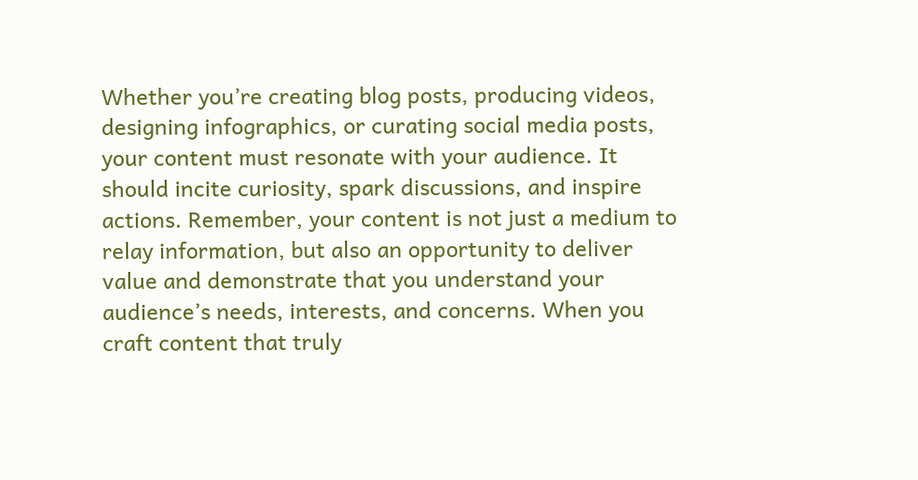Whether you’re creating blog posts, producing videos, designing infographics, or curating social media posts, your content must resonate with your audience. It should incite curiosity, spark discussions, and inspire actions. Remember, your content is not just a medium to relay information, but also an opportunity to deliver value and demonstrate that you understand your audience’s needs, interests, and concerns. When you craft content that truly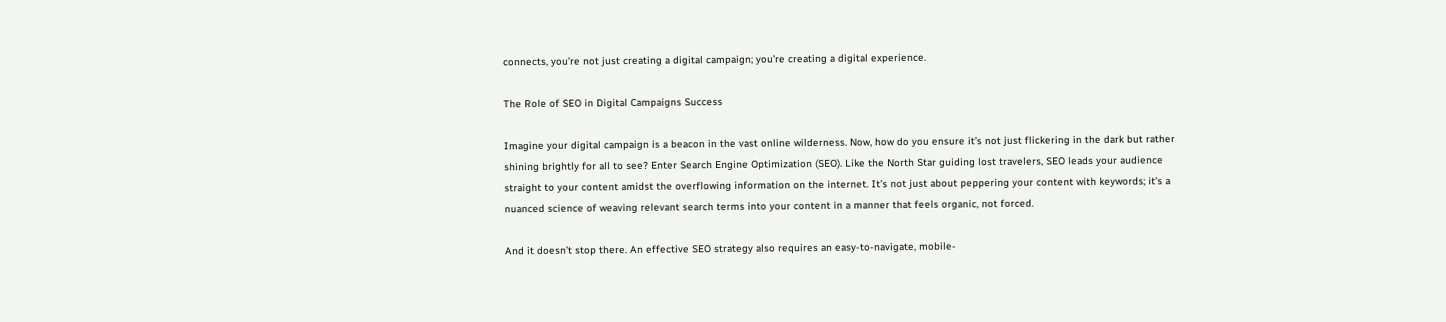connects, you’re not just creating a digital campaign; you’re creating a digital experience.

The Role of SEO in Digital Campaigns Success

Imagine your digital campaign is a beacon in the vast online wilderness. Now, how do you ensure it’s not just flickering in the dark but rather shining brightly for all to see? Enter Search Engine Optimization (SEO). Like the North Star guiding lost travelers, SEO leads your audience straight to your content amidst the overflowing information on the internet. It’s not just about peppering your content with keywords; it’s a nuanced science of weaving relevant search terms into your content in a manner that feels organic, not forced.

And it doesn’t stop there. An effective SEO strategy also requires an easy-to-navigate, mobile-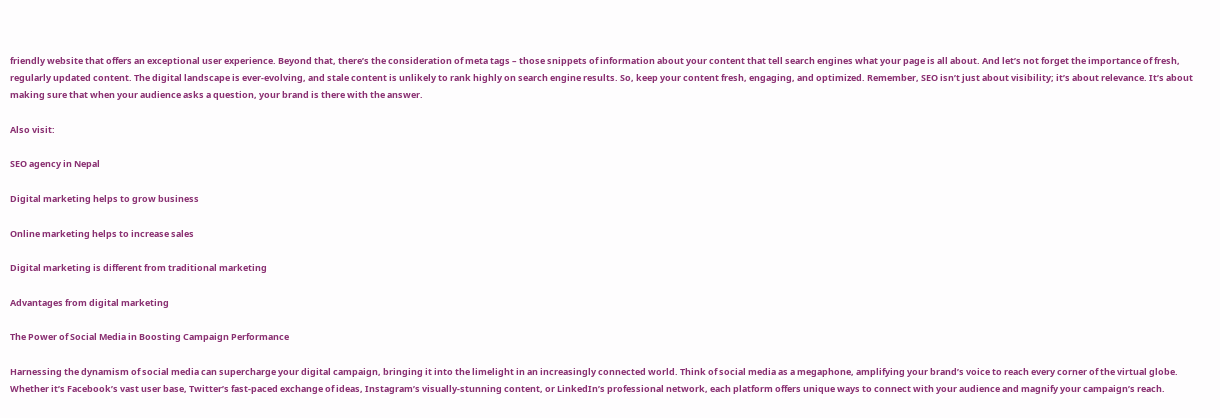friendly website that offers an exceptional user experience. Beyond that, there’s the consideration of meta tags – those snippets of information about your content that tell search engines what your page is all about. And let’s not forget the importance of fresh, regularly updated content. The digital landscape is ever-evolving, and stale content is unlikely to rank highly on search engine results. So, keep your content fresh, engaging, and optimized. Remember, SEO isn’t just about visibility; it’s about relevance. It’s about making sure that when your audience asks a question, your brand is there with the answer.

Also visit:

SEO agency in Nepal

Digital marketing helps to grow business

Online marketing helps to increase sales

Digital marketing is different from traditional marketing

Advantages from digital marketing

The Power of Social Media in Boosting Campaign Performance

Harnessing the dynamism of social media can supercharge your digital campaign, bringing it into the limelight in an increasingly connected world. Think of social media as a megaphone, amplifying your brand’s voice to reach every corner of the virtual globe. Whether it’s Facebook’s vast user base, Twitter’s fast-paced exchange of ideas, Instagram’s visually-stunning content, or LinkedIn’s professional network, each platform offers unique ways to connect with your audience and magnify your campaign’s reach.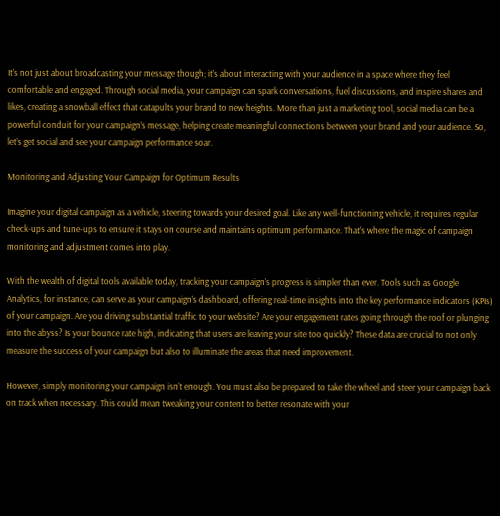It’s not just about broadcasting your message though; it’s about interacting with your audience in a space where they feel comfortable and engaged. Through social media, your campaign can spark conversations, fuel discussions, and inspire shares and likes, creating a snowball effect that catapults your brand to new heights. More than just a marketing tool, social media can be a powerful conduit for your campaign’s message, helping create meaningful connections between your brand and your audience. So, let’s get social and see your campaign performance soar.

Monitoring and Adjusting Your Campaign for Optimum Results

Imagine your digital campaign as a vehicle, steering towards your desired goal. Like any well-functioning vehicle, it requires regular check-ups and tune-ups to ensure it stays on course and maintains optimum performance. That’s where the magic of campaign monitoring and adjustment comes into play.

With the wealth of digital tools available today, tracking your campaign’s progress is simpler than ever. Tools such as Google Analytics, for instance, can serve as your campaign’s dashboard, offering real-time insights into the key performance indicators (KPIs) of your campaign. Are you driving substantial traffic to your website? Are your engagement rates going through the roof or plunging into the abyss? Is your bounce rate high, indicating that users are leaving your site too quickly? These data are crucial to not only measure the success of your campaign but also to illuminate the areas that need improvement.

However, simply monitoring your campaign isn’t enough. You must also be prepared to take the wheel and steer your campaign back on track when necessary. This could mean tweaking your content to better resonate with your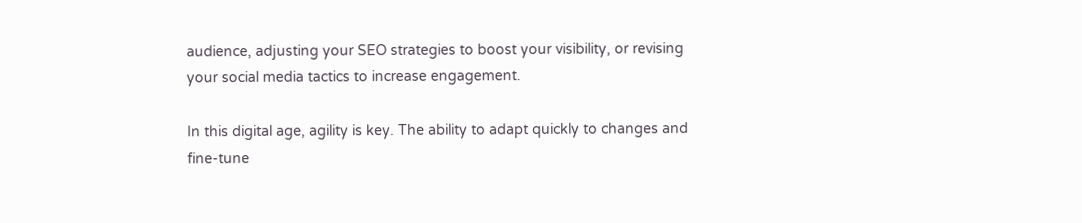audience, adjusting your SEO strategies to boost your visibility, or revising your social media tactics to increase engagement.

In this digital age, agility is key. The ability to adapt quickly to changes and fine-tune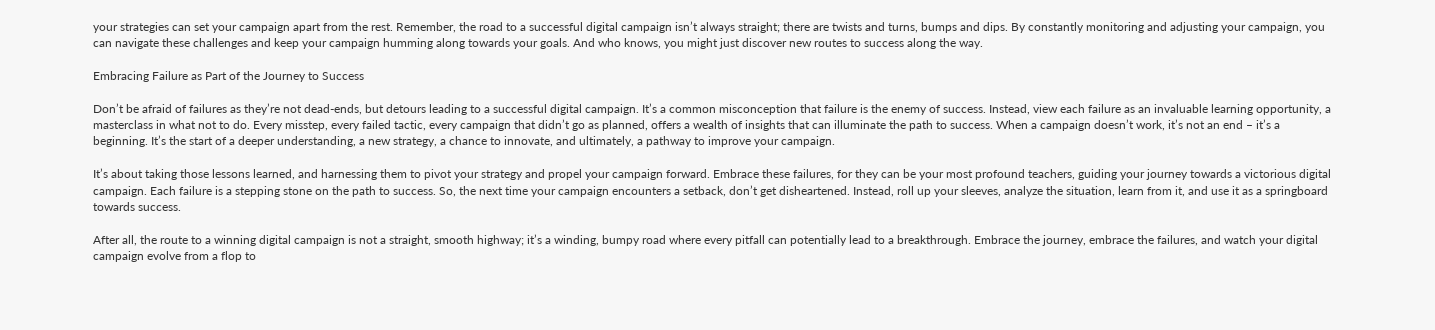your strategies can set your campaign apart from the rest. Remember, the road to a successful digital campaign isn’t always straight; there are twists and turns, bumps and dips. By constantly monitoring and adjusting your campaign, you can navigate these challenges and keep your campaign humming along towards your goals. And who knows, you might just discover new routes to success along the way.

Embracing Failure as Part of the Journey to Success

Don’t be afraid of failures as they’re not dead-ends, but detours leading to a successful digital campaign. It’s a common misconception that failure is the enemy of success. Instead, view each failure as an invaluable learning opportunity, a masterclass in what not to do. Every misstep, every failed tactic, every campaign that didn’t go as planned, offers a wealth of insights that can illuminate the path to success. When a campaign doesn’t work, it’s not an end – it’s a beginning. It’s the start of a deeper understanding, a new strategy, a chance to innovate, and ultimately, a pathway to improve your campaign.

It’s about taking those lessons learned, and harnessing them to pivot your strategy and propel your campaign forward. Embrace these failures, for they can be your most profound teachers, guiding your journey towards a victorious digital campaign. Each failure is a stepping stone on the path to success. So, the next time your campaign encounters a setback, don’t get disheartened. Instead, roll up your sleeves, analyze the situation, learn from it, and use it as a springboard towards success.

After all, the route to a winning digital campaign is not a straight, smooth highway; it’s a winding, bumpy road where every pitfall can potentially lead to a breakthrough. Embrace the journey, embrace the failures, and watch your digital campaign evolve from a flop to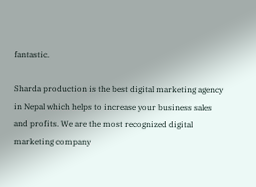fantastic.

Sharda production is the best digital marketing agency in Nepal which helps to increase your business sales and profits. We are the most recognized digital marketing company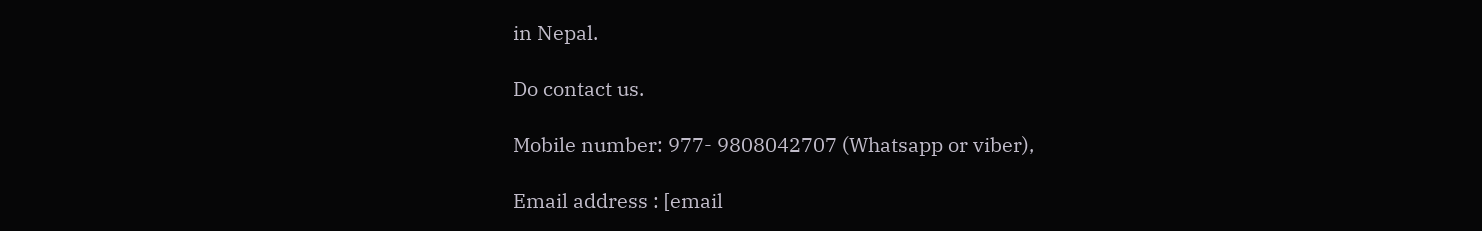in Nepal.

Do contact us.

Mobile number: 977- 9808042707 (Whatsapp or viber),

Email address : [email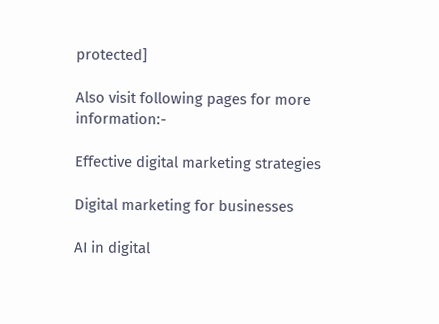protected]

Also visit following pages for more information:-

Effective digital marketing strategies

Digital marketing for businesses

AI in digital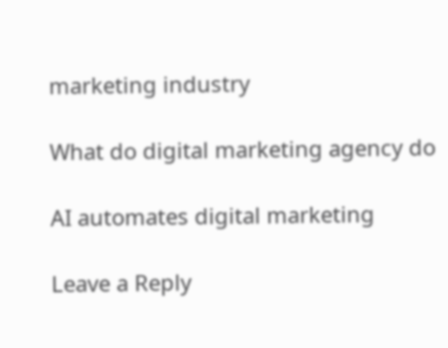marketing industry

What do digital marketing agency do

AI automates digital marketing

Leave a Reply